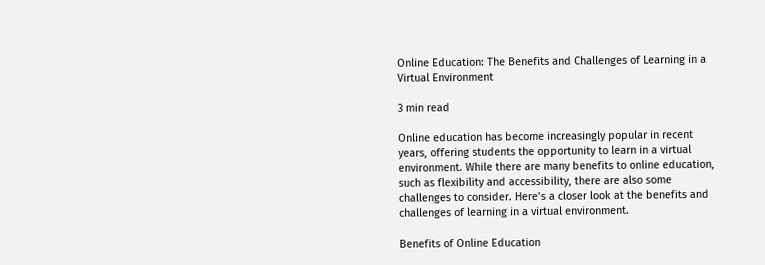Online Education: The Benefits and Challenges of Learning in a Virtual Environment

3 min read

Online education has become increasingly popular in recent years, offering students the opportunity to learn in a virtual environment. While there are many benefits to online education, such as flexibility and accessibility, there are also some challenges to consider. Here’s a closer look at the benefits and challenges of learning in a virtual environment.

Benefits of Online Education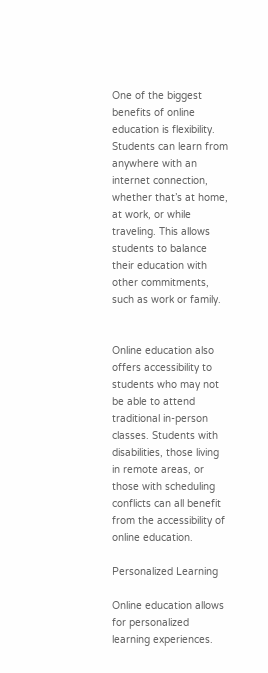One of the biggest benefits of online education is flexibility. Students can learn from anywhere with an internet connection, whether that’s at home, at work, or while traveling. This allows students to balance their education with other commitments, such as work or family.


Online education also offers accessibility to students who may not be able to attend traditional in-person classes. Students with disabilities, those living in remote areas, or those with scheduling conflicts can all benefit from the accessibility of online education.

Personalized Learning

Online education allows for personalized learning experiences.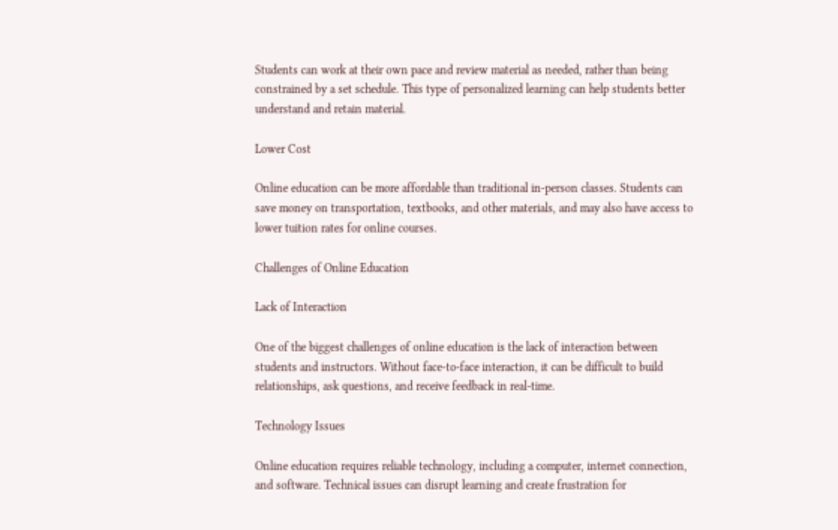Students can work at their own pace and review material as needed, rather than being constrained by a set schedule. This type of personalized learning can help students better understand and retain material.

Lower Cost

Online education can be more affordable than traditional in-person classes. Students can save money on transportation, textbooks, and other materials, and may also have access to lower tuition rates for online courses.

Challenges of Online Education

Lack of Interaction

One of the biggest challenges of online education is the lack of interaction between students and instructors. Without face-to-face interaction, it can be difficult to build relationships, ask questions, and receive feedback in real-time.

Technology Issues

Online education requires reliable technology, including a computer, internet connection, and software. Technical issues can disrupt learning and create frustration for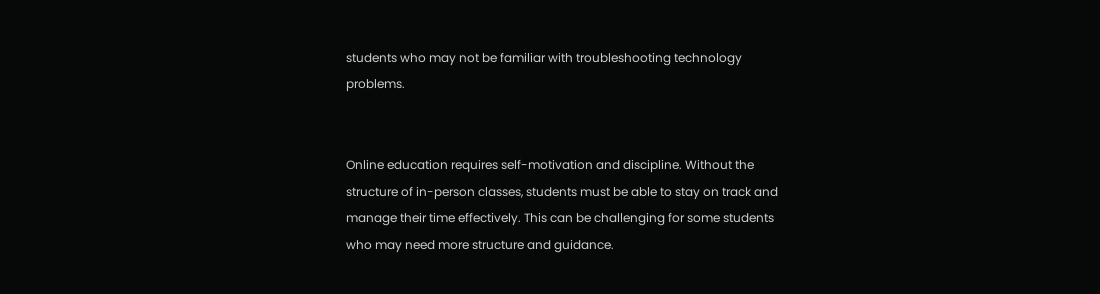students who may not be familiar with troubleshooting technology problems.


Online education requires self-motivation and discipline. Without the structure of in-person classes, students must be able to stay on track and manage their time effectively. This can be challenging for some students who may need more structure and guidance.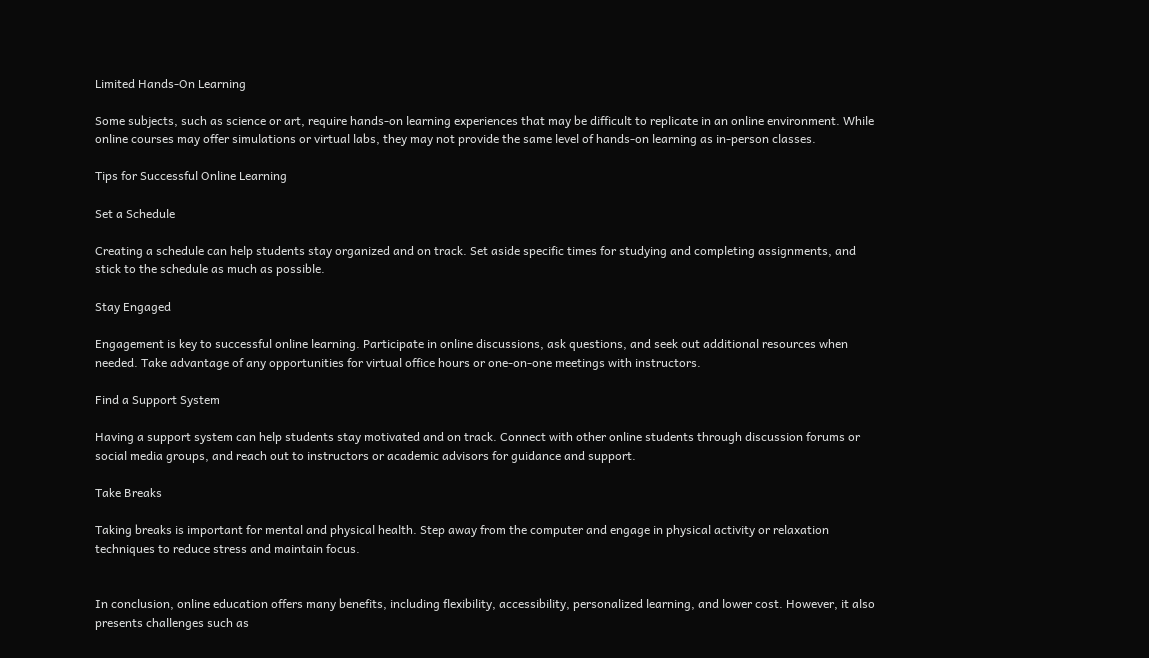Limited Hands-On Learning

Some subjects, such as science or art, require hands-on learning experiences that may be difficult to replicate in an online environment. While online courses may offer simulations or virtual labs, they may not provide the same level of hands-on learning as in-person classes.

Tips for Successful Online Learning

Set a Schedule

Creating a schedule can help students stay organized and on track. Set aside specific times for studying and completing assignments, and stick to the schedule as much as possible.

Stay Engaged

Engagement is key to successful online learning. Participate in online discussions, ask questions, and seek out additional resources when needed. Take advantage of any opportunities for virtual office hours or one-on-one meetings with instructors.

Find a Support System

Having a support system can help students stay motivated and on track. Connect with other online students through discussion forums or social media groups, and reach out to instructors or academic advisors for guidance and support.

Take Breaks

Taking breaks is important for mental and physical health. Step away from the computer and engage in physical activity or relaxation techniques to reduce stress and maintain focus.


In conclusion, online education offers many benefits, including flexibility, accessibility, personalized learning, and lower cost. However, it also presents challenges such as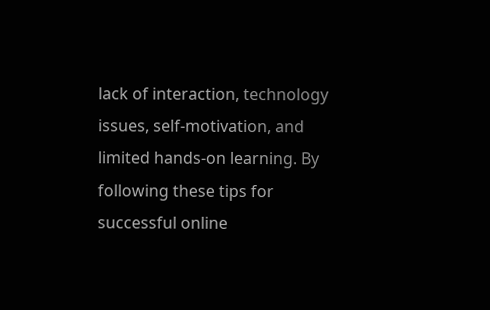lack of interaction, technology issues, self-motivation, and limited hands-on learning. By following these tips for successful online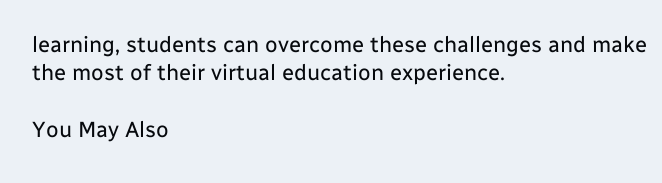learning, students can overcome these challenges and make the most of their virtual education experience.

You May Also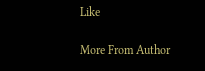Like

More From Author